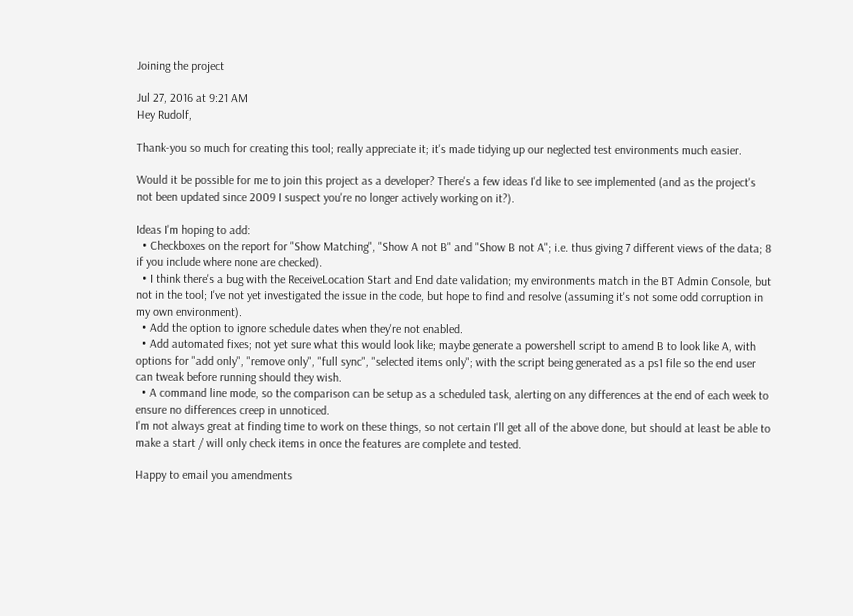Joining the project

Jul 27, 2016 at 9:21 AM
Hey Rudolf,

Thank-you so much for creating this tool; really appreciate it; it's made tidying up our neglected test environments much easier.

Would it be possible for me to join this project as a developer? There's a few ideas I'd like to see implemented (and as the project's not been updated since 2009 I suspect you're no longer actively working on it?).

Ideas I'm hoping to add:
  • Checkboxes on the report for "Show Matching", "Show A not B" and "Show B not A"; i.e. thus giving 7 different views of the data; 8 if you include where none are checked).
  • I think there's a bug with the ReceiveLocation Start and End date validation; my environments match in the BT Admin Console, but not in the tool; I've not yet investigated the issue in the code, but hope to find and resolve (assuming it's not some odd corruption in my own environment).
  • Add the option to ignore schedule dates when they're not enabled.
  • Add automated fixes; not yet sure what this would look like; maybe generate a powershell script to amend B to look like A, with options for "add only", "remove only", "full sync", "selected items only"; with the script being generated as a ps1 file so the end user can tweak before running should they wish.
  • A command line mode, so the comparison can be setup as a scheduled task, alerting on any differences at the end of each week to ensure no differences creep in unnoticed.
I'm not always great at finding time to work on these things, so not certain I'll get all of the above done, but should at least be able to make a start / will only check items in once the features are complete and tested.

Happy to email you amendments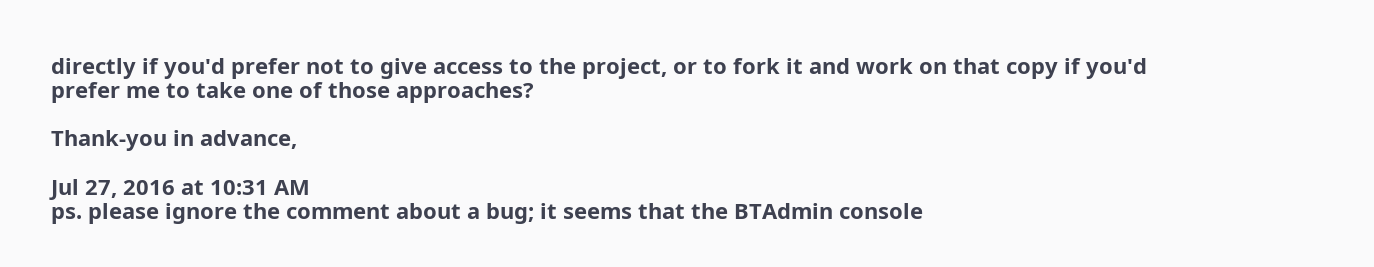directly if you'd prefer not to give access to the project, or to fork it and work on that copy if you'd prefer me to take one of those approaches?

Thank-you in advance,

Jul 27, 2016 at 10:31 AM
ps. please ignore the comment about a bug; it seems that the BTAdmin console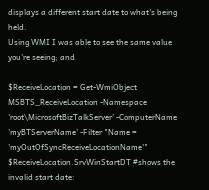displays a different start date to what's being held.
Using WMI I was able to see the same value you're seeing; and

$ReceiveLocation = Get-WmiObject MSBTS_ReceiveLocation -Namespace 'root\MicrosoftBizTalkServer' -ComputerName 'myBTServerName' -Filter "Name = 'myOutOfSyncReceiveLocationName'"
$ReceiveLocation.SrvWinStartDT #shows the invalid start date: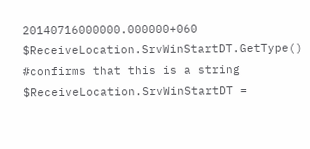20140716000000.000000+060
$ReceiveLocation.SrvWinStartDT.GetType() #confirms that this is a string
$ReceiveLocation.SrvWinStartDT =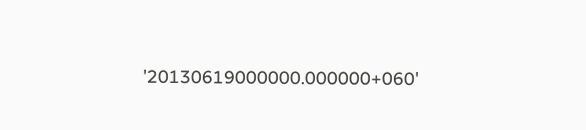'20130619000000.000000+060'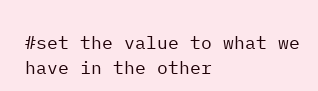#set the value to what we have in the other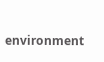environment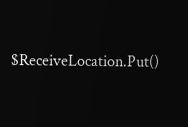$ReceiveLocation.Put()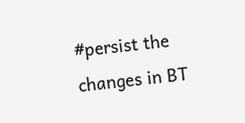#persist the changes in BT